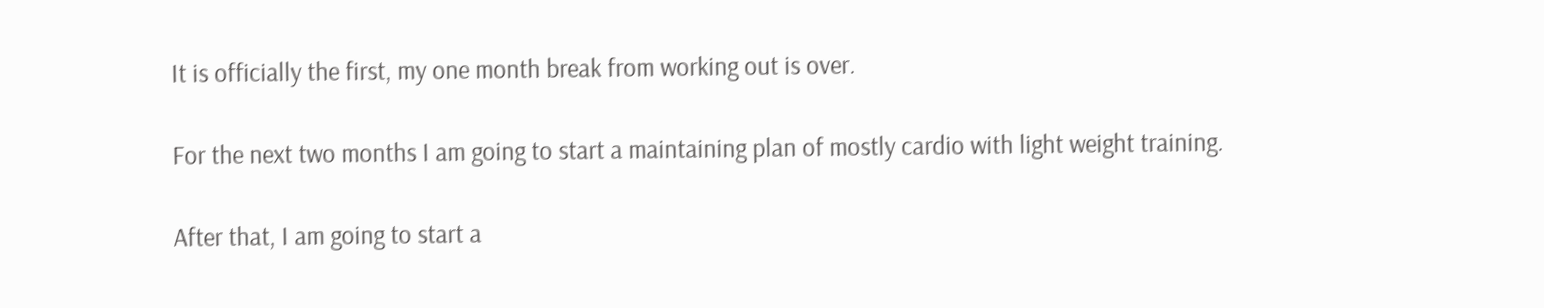It is officially the first, my one month break from working out is over.

For the next two months I am going to start a maintaining plan of mostly cardio with light weight training.

After that, I am going to start a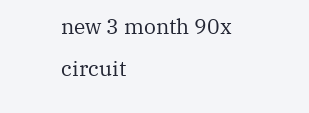new 3 month 90x circuit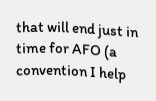that will end just in time for AFO (a convention I help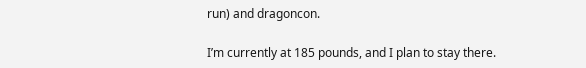run) and dragoncon.

I’m currently at 185 pounds, and I plan to stay there.